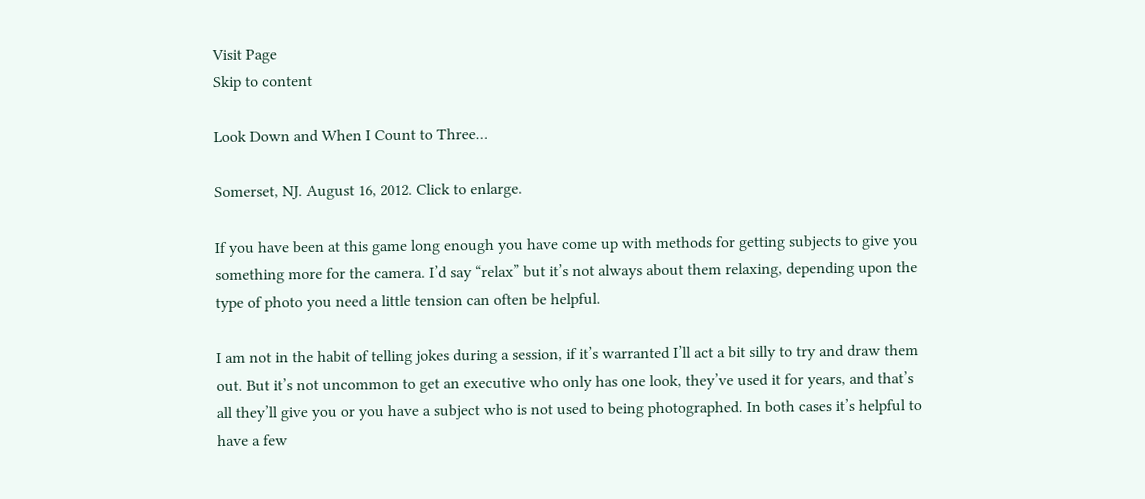Visit Page
Skip to content

Look Down and When I Count to Three…

Somerset, NJ. August 16, 2012. Click to enlarge.

If you have been at this game long enough you have come up with methods for getting subjects to give you something more for the camera. I’d say “relax” but it’s not always about them relaxing, depending upon the type of photo you need a little tension can often be helpful.

I am not in the habit of telling jokes during a session, if it’s warranted I’ll act a bit silly to try and draw them out. But it’s not uncommon to get an executive who only has one look, they’ve used it for years, and that’s all they’ll give you or you have a subject who is not used to being photographed. In both cases it’s helpful to have a few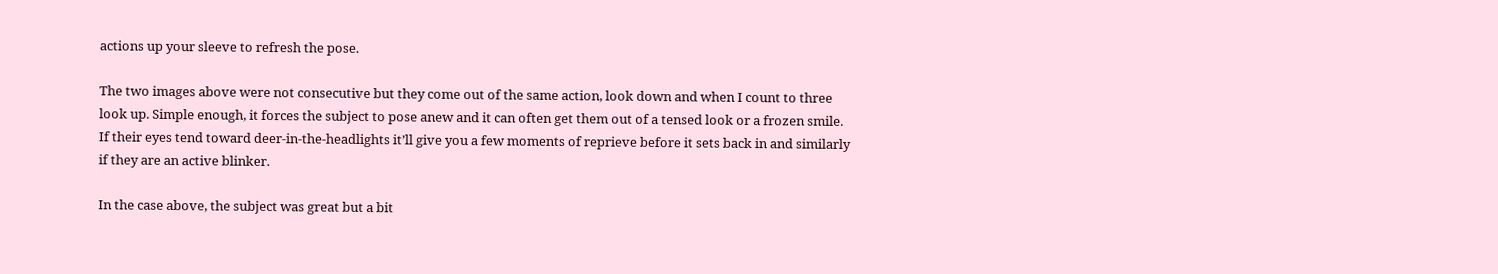actions up your sleeve to refresh the pose.

The two images above were not consecutive but they come out of the same action, look down and when I count to three look up. Simple enough, it forces the subject to pose anew and it can often get them out of a tensed look or a frozen smile. If their eyes tend toward deer-in-the-headlights it’ll give you a few moments of reprieve before it sets back in and similarly if they are an active blinker.

In the case above, the subject was great but a bit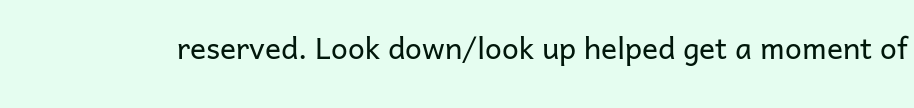reserved. Look down/look up helped get a moment of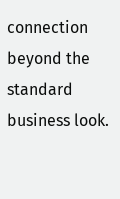connection beyond the standard business look.